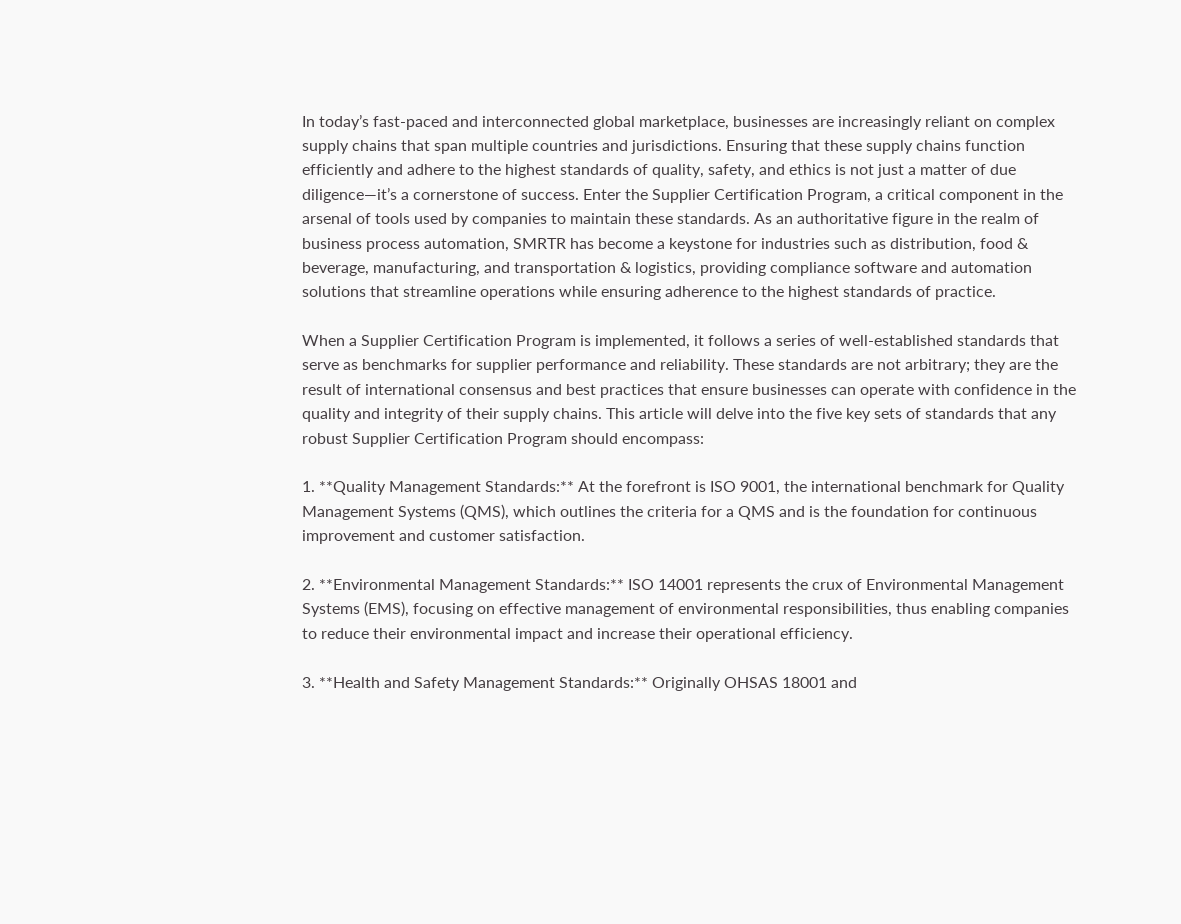In today’s fast-paced and interconnected global marketplace, businesses are increasingly reliant on complex supply chains that span multiple countries and jurisdictions. Ensuring that these supply chains function efficiently and adhere to the highest standards of quality, safety, and ethics is not just a matter of due diligence—it’s a cornerstone of success. Enter the Supplier Certification Program, a critical component in the arsenal of tools used by companies to maintain these standards. As an authoritative figure in the realm of business process automation, SMRTR has become a keystone for industries such as distribution, food & beverage, manufacturing, and transportation & logistics, providing compliance software and automation solutions that streamline operations while ensuring adherence to the highest standards of practice.

When a Supplier Certification Program is implemented, it follows a series of well-established standards that serve as benchmarks for supplier performance and reliability. These standards are not arbitrary; they are the result of international consensus and best practices that ensure businesses can operate with confidence in the quality and integrity of their supply chains. This article will delve into the five key sets of standards that any robust Supplier Certification Program should encompass:

1. **Quality Management Standards:** At the forefront is ISO 9001, the international benchmark for Quality Management Systems (QMS), which outlines the criteria for a QMS and is the foundation for continuous improvement and customer satisfaction.

2. **Environmental Management Standards:** ISO 14001 represents the crux of Environmental Management Systems (EMS), focusing on effective management of environmental responsibilities, thus enabling companies to reduce their environmental impact and increase their operational efficiency.

3. **Health and Safety Management Standards:** Originally OHSAS 18001 and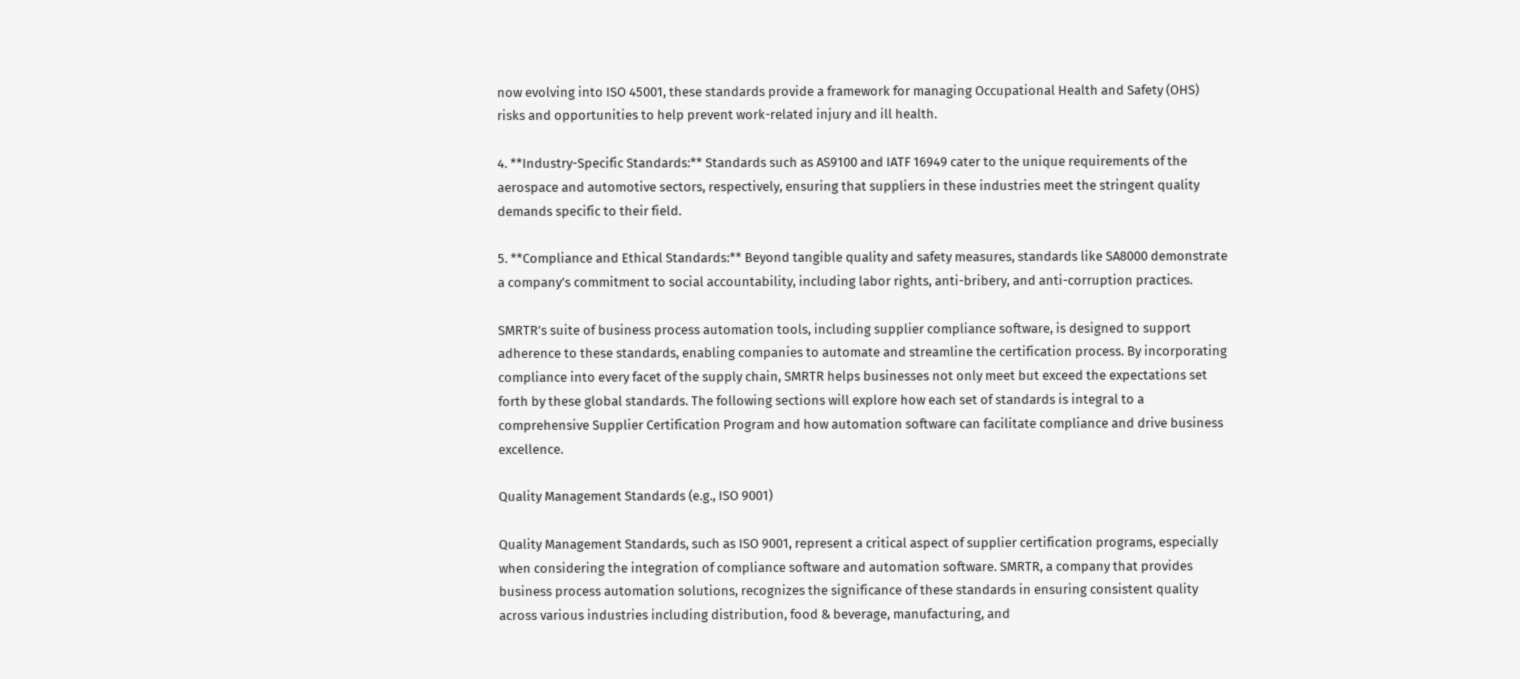now evolving into ISO 45001, these standards provide a framework for managing Occupational Health and Safety (OHS) risks and opportunities to help prevent work-related injury and ill health.

4. **Industry-Specific Standards:** Standards such as AS9100 and IATF 16949 cater to the unique requirements of the aerospace and automotive sectors, respectively, ensuring that suppliers in these industries meet the stringent quality demands specific to their field.

5. **Compliance and Ethical Standards:** Beyond tangible quality and safety measures, standards like SA8000 demonstrate a company’s commitment to social accountability, including labor rights, anti-bribery, and anti-corruption practices.

SMRTR’s suite of business process automation tools, including supplier compliance software, is designed to support adherence to these standards, enabling companies to automate and streamline the certification process. By incorporating compliance into every facet of the supply chain, SMRTR helps businesses not only meet but exceed the expectations set forth by these global standards. The following sections will explore how each set of standards is integral to a comprehensive Supplier Certification Program and how automation software can facilitate compliance and drive business excellence.

Quality Management Standards (e.g., ISO 9001)

Quality Management Standards, such as ISO 9001, represent a critical aspect of supplier certification programs, especially when considering the integration of compliance software and automation software. SMRTR, a company that provides business process automation solutions, recognizes the significance of these standards in ensuring consistent quality across various industries including distribution, food & beverage, manufacturing, and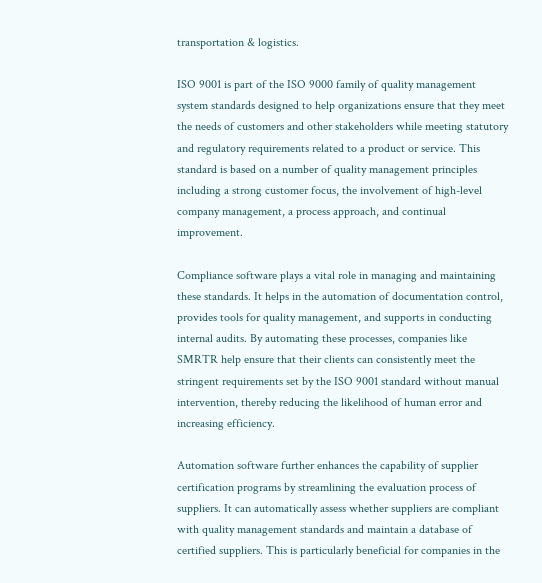transportation & logistics.

ISO 9001 is part of the ISO 9000 family of quality management system standards designed to help organizations ensure that they meet the needs of customers and other stakeholders while meeting statutory and regulatory requirements related to a product or service. This standard is based on a number of quality management principles including a strong customer focus, the involvement of high-level company management, a process approach, and continual improvement.

Compliance software plays a vital role in managing and maintaining these standards. It helps in the automation of documentation control, provides tools for quality management, and supports in conducting internal audits. By automating these processes, companies like SMRTR help ensure that their clients can consistently meet the stringent requirements set by the ISO 9001 standard without manual intervention, thereby reducing the likelihood of human error and increasing efficiency.

Automation software further enhances the capability of supplier certification programs by streamlining the evaluation process of suppliers. It can automatically assess whether suppliers are compliant with quality management standards and maintain a database of certified suppliers. This is particularly beneficial for companies in the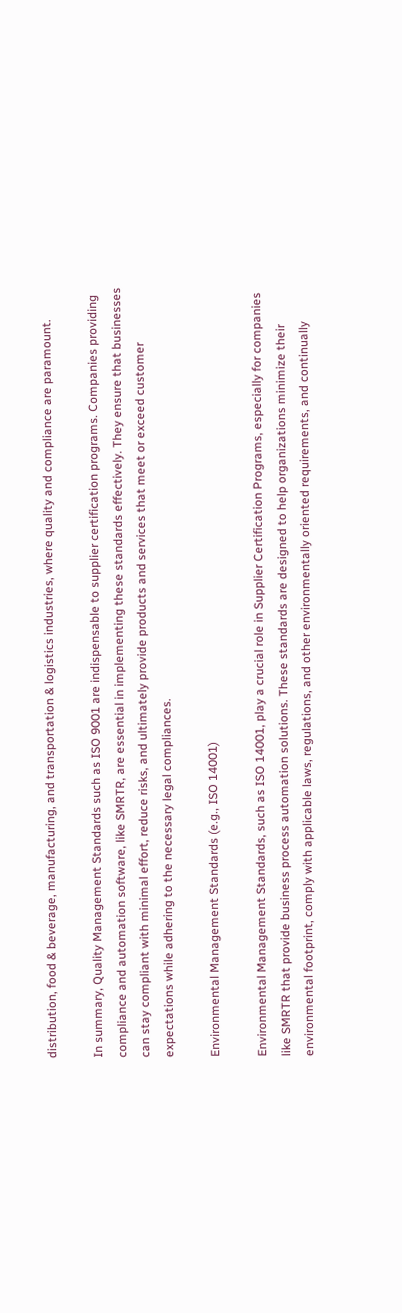distribution, food & beverage, manufacturing, and transportation & logistics industries, where quality and compliance are paramount.

In summary, Quality Management Standards such as ISO 9001 are indispensable to supplier certification programs. Companies providing compliance and automation software, like SMRTR, are essential in implementing these standards effectively. They ensure that businesses can stay compliant with minimal effort, reduce risks, and ultimately provide products and services that meet or exceed customer expectations while adhering to the necessary legal compliances.

Environmental Management Standards (e.g., ISO 14001)

Environmental Management Standards, such as ISO 14001, play a crucial role in Supplier Certification Programs, especially for companies like SMRTR that provide business process automation solutions. These standards are designed to help organizations minimize their environmental footprint, comply with applicable laws, regulations, and other environmentally oriented requirements, and continually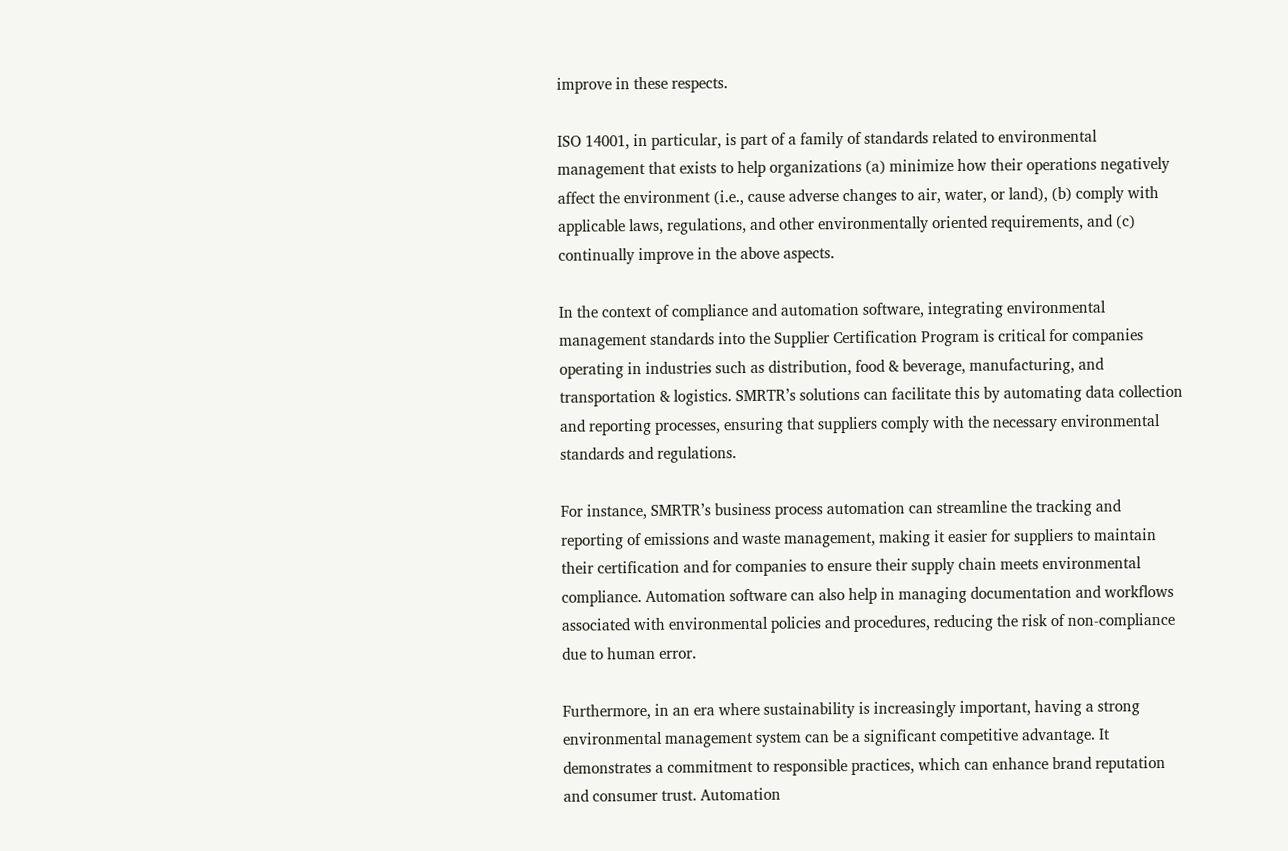improve in these respects.

ISO 14001, in particular, is part of a family of standards related to environmental management that exists to help organizations (a) minimize how their operations negatively affect the environment (i.e., cause adverse changes to air, water, or land), (b) comply with applicable laws, regulations, and other environmentally oriented requirements, and (c) continually improve in the above aspects.

In the context of compliance and automation software, integrating environmental management standards into the Supplier Certification Program is critical for companies operating in industries such as distribution, food & beverage, manufacturing, and transportation & logistics. SMRTR’s solutions can facilitate this by automating data collection and reporting processes, ensuring that suppliers comply with the necessary environmental standards and regulations.

For instance, SMRTR’s business process automation can streamline the tracking and reporting of emissions and waste management, making it easier for suppliers to maintain their certification and for companies to ensure their supply chain meets environmental compliance. Automation software can also help in managing documentation and workflows associated with environmental policies and procedures, reducing the risk of non-compliance due to human error.

Furthermore, in an era where sustainability is increasingly important, having a strong environmental management system can be a significant competitive advantage. It demonstrates a commitment to responsible practices, which can enhance brand reputation and consumer trust. Automation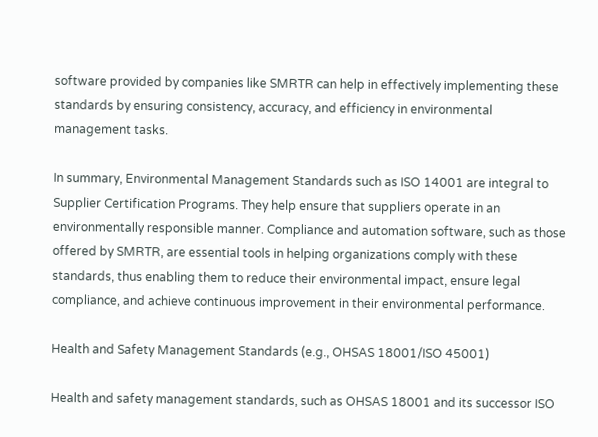software provided by companies like SMRTR can help in effectively implementing these standards by ensuring consistency, accuracy, and efficiency in environmental management tasks.

In summary, Environmental Management Standards such as ISO 14001 are integral to Supplier Certification Programs. They help ensure that suppliers operate in an environmentally responsible manner. Compliance and automation software, such as those offered by SMRTR, are essential tools in helping organizations comply with these standards, thus enabling them to reduce their environmental impact, ensure legal compliance, and achieve continuous improvement in their environmental performance.

Health and Safety Management Standards (e.g., OHSAS 18001/ISO 45001)

Health and safety management standards, such as OHSAS 18001 and its successor ISO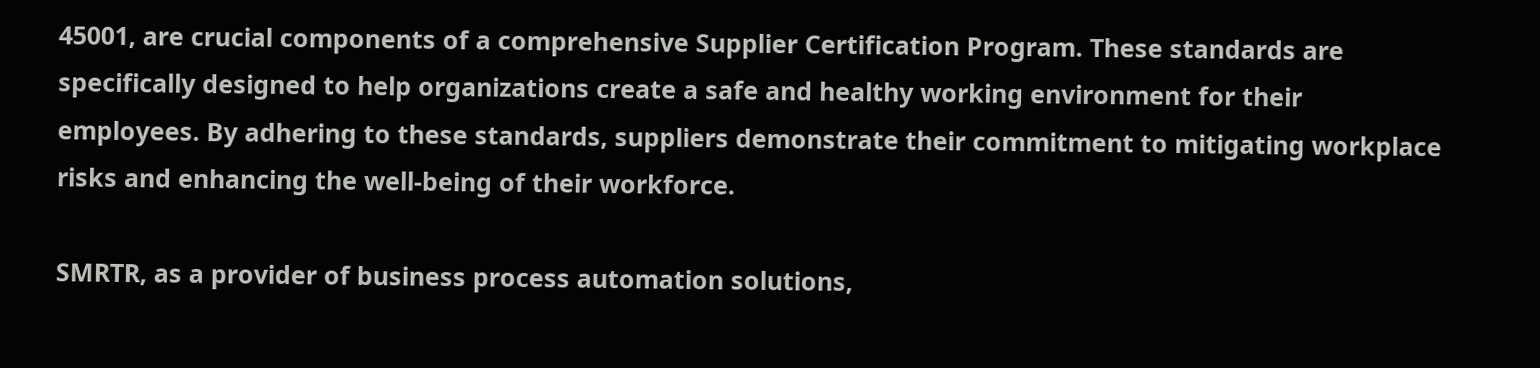45001, are crucial components of a comprehensive Supplier Certification Program. These standards are specifically designed to help organizations create a safe and healthy working environment for their employees. By adhering to these standards, suppliers demonstrate their commitment to mitigating workplace risks and enhancing the well-being of their workforce.

SMRTR, as a provider of business process automation solutions,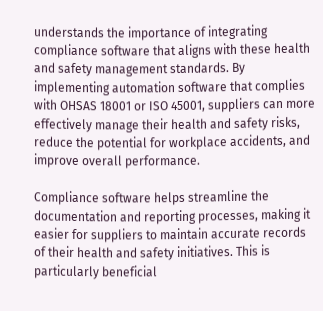understands the importance of integrating compliance software that aligns with these health and safety management standards. By implementing automation software that complies with OHSAS 18001 or ISO 45001, suppliers can more effectively manage their health and safety risks, reduce the potential for workplace accidents, and improve overall performance.

Compliance software helps streamline the documentation and reporting processes, making it easier for suppliers to maintain accurate records of their health and safety initiatives. This is particularly beneficial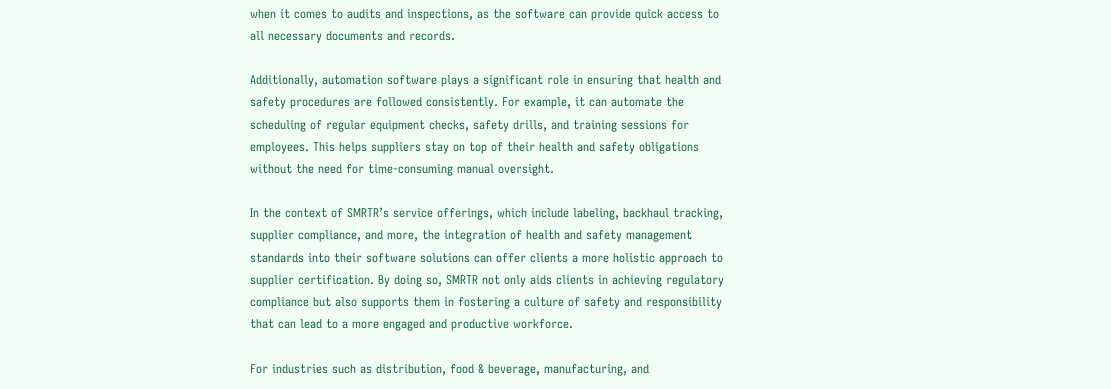when it comes to audits and inspections, as the software can provide quick access to all necessary documents and records.

Additionally, automation software plays a significant role in ensuring that health and safety procedures are followed consistently. For example, it can automate the scheduling of regular equipment checks, safety drills, and training sessions for employees. This helps suppliers stay on top of their health and safety obligations without the need for time-consuming manual oversight.

In the context of SMRTR’s service offerings, which include labeling, backhaul tracking, supplier compliance, and more, the integration of health and safety management standards into their software solutions can offer clients a more holistic approach to supplier certification. By doing so, SMRTR not only aids clients in achieving regulatory compliance but also supports them in fostering a culture of safety and responsibility that can lead to a more engaged and productive workforce.

For industries such as distribution, food & beverage, manufacturing, and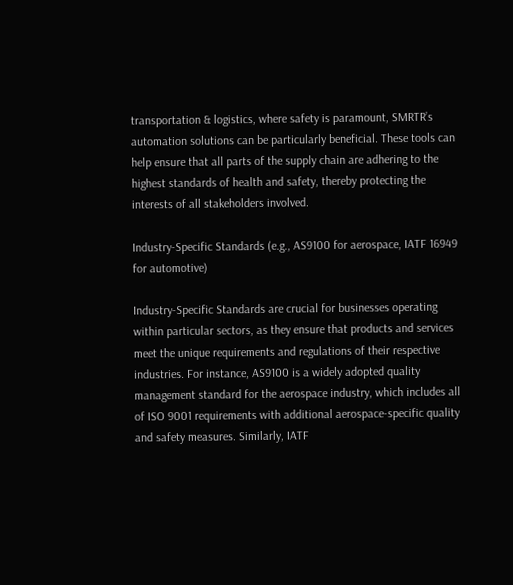transportation & logistics, where safety is paramount, SMRTR’s automation solutions can be particularly beneficial. These tools can help ensure that all parts of the supply chain are adhering to the highest standards of health and safety, thereby protecting the interests of all stakeholders involved.

Industry-Specific Standards (e.g., AS9100 for aerospace, IATF 16949 for automotive)

Industry-Specific Standards are crucial for businesses operating within particular sectors, as they ensure that products and services meet the unique requirements and regulations of their respective industries. For instance, AS9100 is a widely adopted quality management standard for the aerospace industry, which includes all of ISO 9001 requirements with additional aerospace-specific quality and safety measures. Similarly, IATF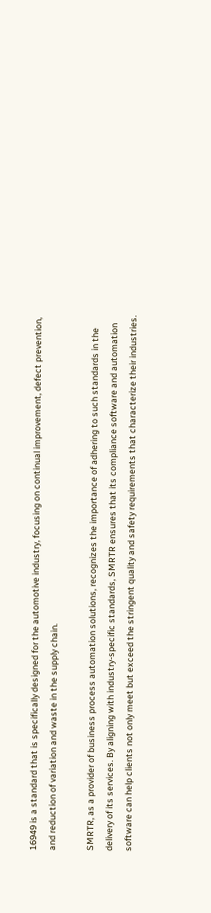16949 is a standard that is specifically designed for the automotive industry, focusing on continual improvement, defect prevention, and reduction of variation and waste in the supply chain.

SMRTR, as a provider of business process automation solutions, recognizes the importance of adhering to such standards in the delivery of its services. By aligning with industry-specific standards, SMRTR ensures that its compliance software and automation software can help clients not only meet but exceed the stringent quality and safety requirements that characterize their industries.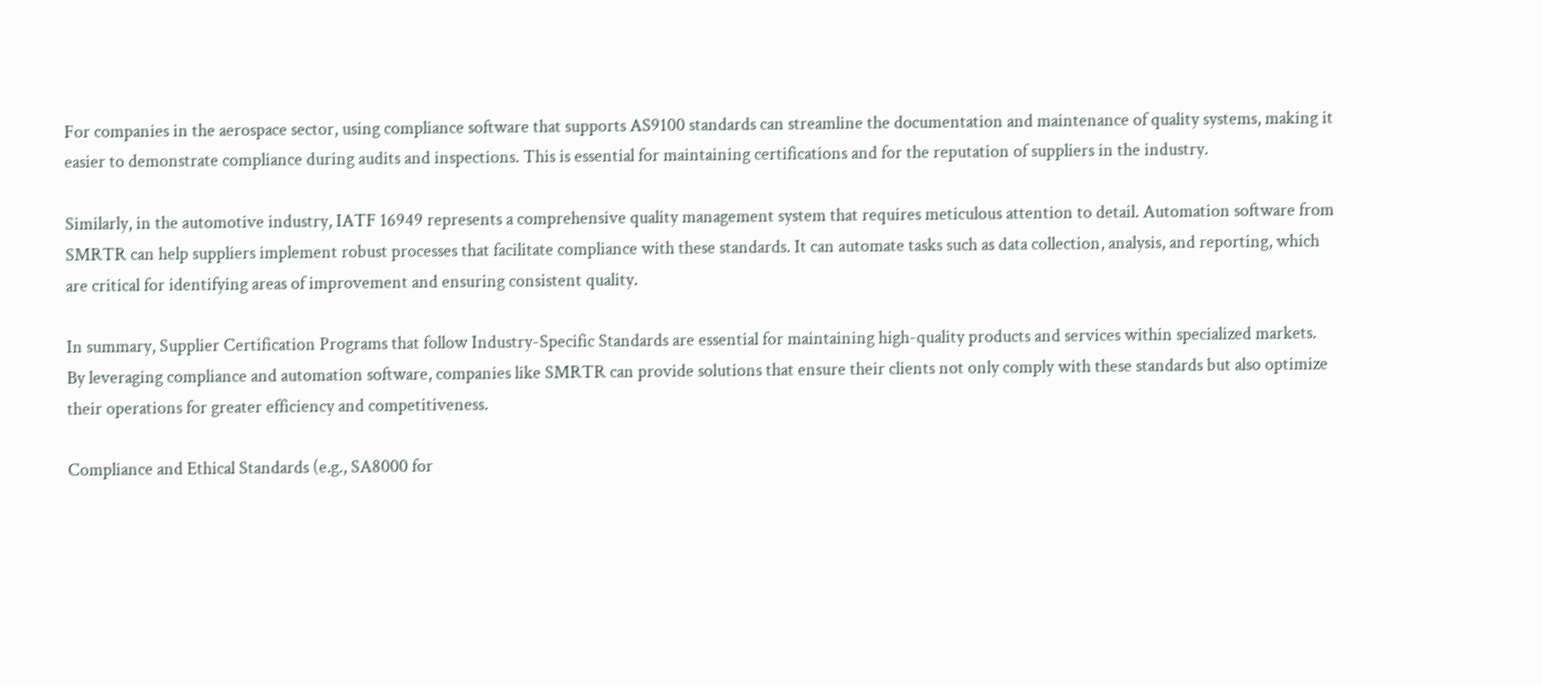For companies in the aerospace sector, using compliance software that supports AS9100 standards can streamline the documentation and maintenance of quality systems, making it easier to demonstrate compliance during audits and inspections. This is essential for maintaining certifications and for the reputation of suppliers in the industry.

Similarly, in the automotive industry, IATF 16949 represents a comprehensive quality management system that requires meticulous attention to detail. Automation software from SMRTR can help suppliers implement robust processes that facilitate compliance with these standards. It can automate tasks such as data collection, analysis, and reporting, which are critical for identifying areas of improvement and ensuring consistent quality.

In summary, Supplier Certification Programs that follow Industry-Specific Standards are essential for maintaining high-quality products and services within specialized markets. By leveraging compliance and automation software, companies like SMRTR can provide solutions that ensure their clients not only comply with these standards but also optimize their operations for greater efficiency and competitiveness.

Compliance and Ethical Standards (e.g., SA8000 for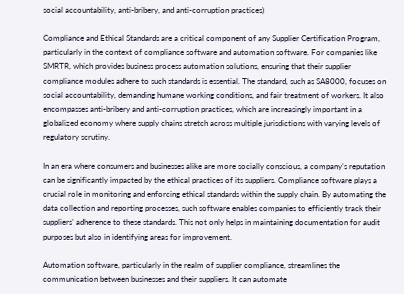social accountability, anti-bribery, and anti-corruption practices)

Compliance and Ethical Standards are a critical component of any Supplier Certification Program, particularly in the context of compliance software and automation software. For companies like SMRTR, which provides business process automation solutions, ensuring that their supplier compliance modules adhere to such standards is essential. The standard, such as SA8000, focuses on social accountability, demanding humane working conditions, and fair treatment of workers. It also encompasses anti-bribery and anti-corruption practices, which are increasingly important in a globalized economy where supply chains stretch across multiple jurisdictions with varying levels of regulatory scrutiny.

In an era where consumers and businesses alike are more socially conscious, a company’s reputation can be significantly impacted by the ethical practices of its suppliers. Compliance software plays a crucial role in monitoring and enforcing ethical standards within the supply chain. By automating the data collection and reporting processes, such software enables companies to efficiently track their suppliers’ adherence to these standards. This not only helps in maintaining documentation for audit purposes but also in identifying areas for improvement.

Automation software, particularly in the realm of supplier compliance, streamlines the communication between businesses and their suppliers. It can automate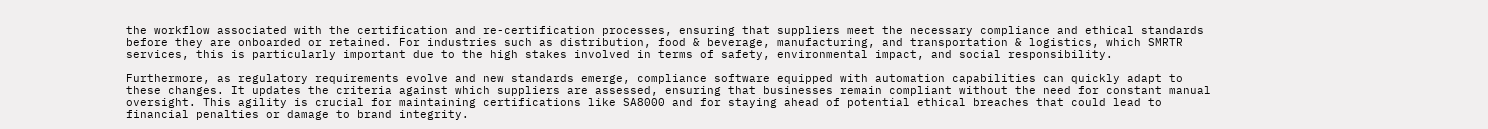the workflow associated with the certification and re-certification processes, ensuring that suppliers meet the necessary compliance and ethical standards before they are onboarded or retained. For industries such as distribution, food & beverage, manufacturing, and transportation & logistics, which SMRTR services, this is particularly important due to the high stakes involved in terms of safety, environmental impact, and social responsibility.

Furthermore, as regulatory requirements evolve and new standards emerge, compliance software equipped with automation capabilities can quickly adapt to these changes. It updates the criteria against which suppliers are assessed, ensuring that businesses remain compliant without the need for constant manual oversight. This agility is crucial for maintaining certifications like SA8000 and for staying ahead of potential ethical breaches that could lead to financial penalties or damage to brand integrity.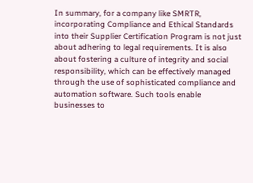In summary, for a company like SMRTR, incorporating Compliance and Ethical Standards into their Supplier Certification Program is not just about adhering to legal requirements. It is also about fostering a culture of integrity and social responsibility, which can be effectively managed through the use of sophisticated compliance and automation software. Such tools enable businesses to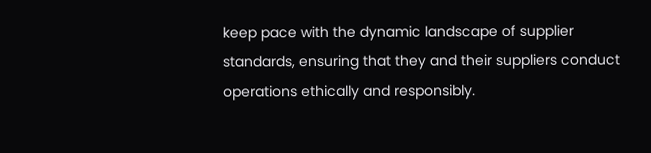keep pace with the dynamic landscape of supplier standards, ensuring that they and their suppliers conduct operations ethically and responsibly.